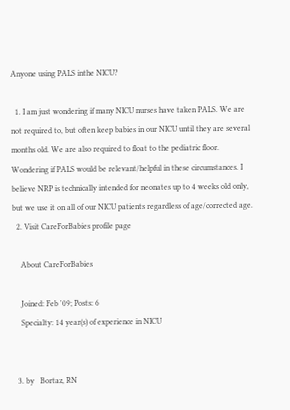Anyone using PALS inthe NICU?

  1. I am just wondering if many NICU nurses have taken PALS. We are not required to, but often keep babies in our NICU until they are several months old. We are also required to float to the pediatric floor. Wondering if PALS would be relevant/helpful in these circumstances. I believe NRP is technically intended for neonates up to 4 weeks old only, but we use it on all of our NICU patients regardless of age/corrected age.
  2. Visit CareForBabies profile page

    About CareForBabies

    Joined: Feb '09; Posts: 6
    Specialty: 14 year(s) of experience in NICU


  3. by   Bortaz, RN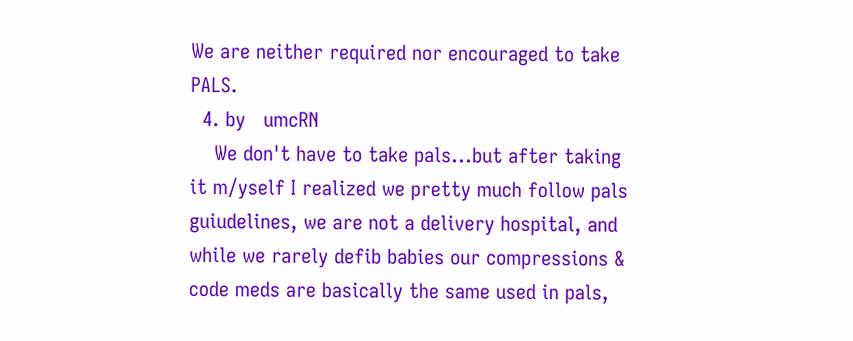We are neither required nor encouraged to take PALS.
  4. by   umcRN
    We don't have to take pals...but after taking it m/yself I realized we pretty much follow pals guiudelines, we are not a delivery hospital, and while we rarely defib babies our compressions & code meds are basically the same used in pals,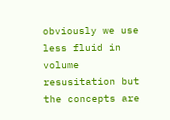obviously we use less fluid in volume resusitation but the concepts are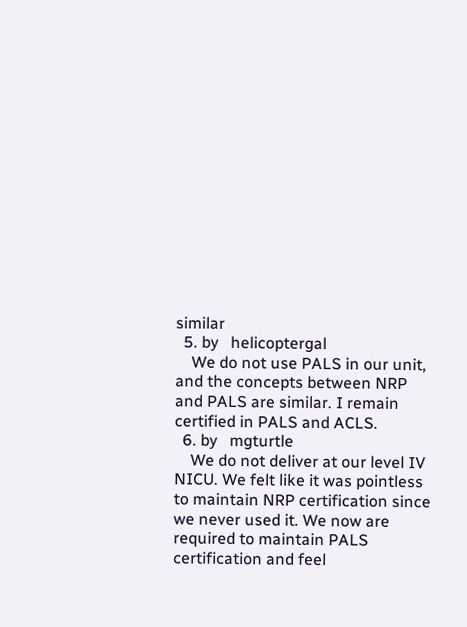similar
  5. by   helicoptergal
    We do not use PALS in our unit, and the concepts between NRP and PALS are similar. I remain certified in PALS and ACLS.
  6. by   mgturtle
    We do not deliver at our level IV NICU. We felt like it was pointless to maintain NRP certification since we never used it. We now are required to maintain PALS certification and feel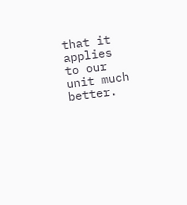that it applies to our unit much better.